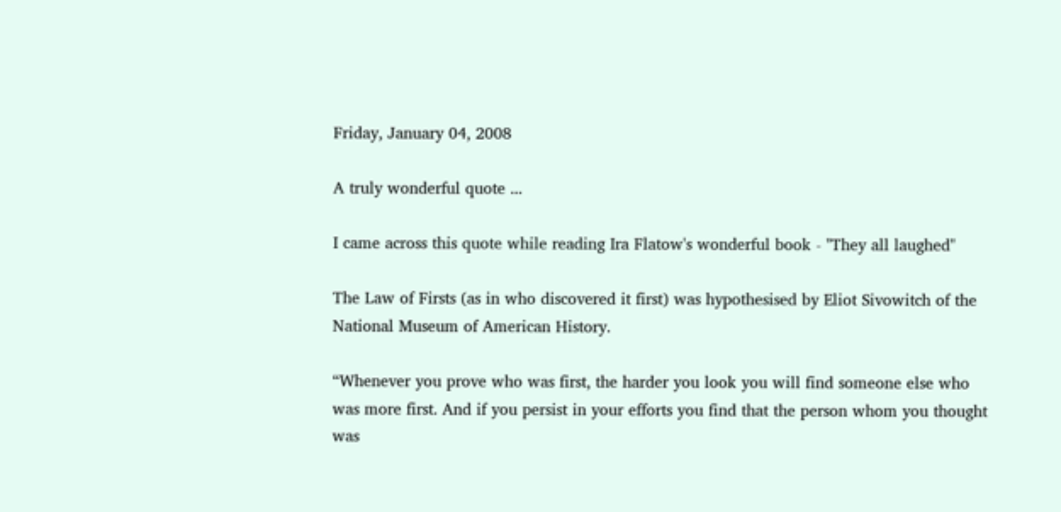Friday, January 04, 2008

A truly wonderful quote ...

I came across this quote while reading Ira Flatow's wonderful book - "They all laughed"

The Law of Firsts (as in who discovered it first) was hypothesised by Eliot Sivowitch of the National Museum of American History.

“Whenever you prove who was first, the harder you look you will find someone else who was more first. And if you persist in your efforts you find that the person whom you thought was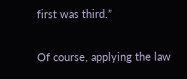first was third.”

Of course, applying the law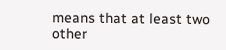means that at least two other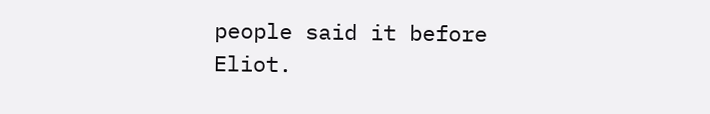people said it before Eliot.